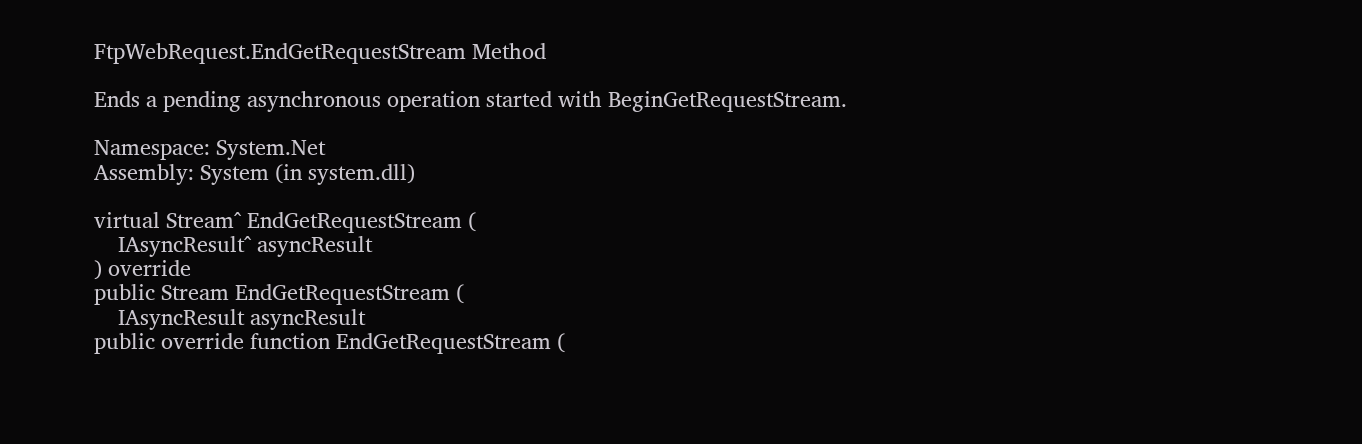FtpWebRequest.EndGetRequestStream Method

Ends a pending asynchronous operation started with BeginGetRequestStream.

Namespace: System.Net
Assembly: System (in system.dll)

virtual Stream^ EndGetRequestStream (
    IAsyncResult^ asyncResult
) override
public Stream EndGetRequestStream (
    IAsyncResult asyncResult
public override function EndGetRequestStream (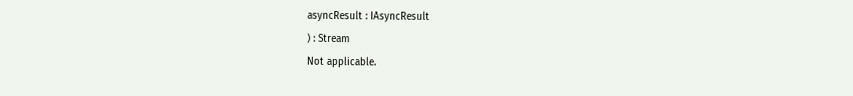asyncResult : IAsyncResult
) : Stream
Not applicable.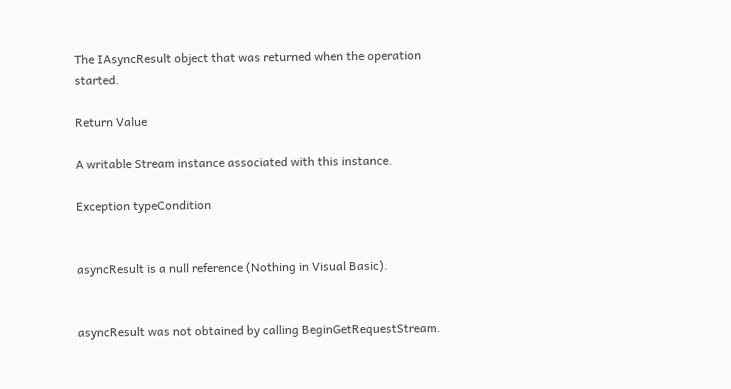The IAsyncResult object that was returned when the operation started.

Return Value

A writable Stream instance associated with this instance.

Exception typeCondition


asyncResult is a null reference (Nothing in Visual Basic).


asyncResult was not obtained by calling BeginGetRequestStream.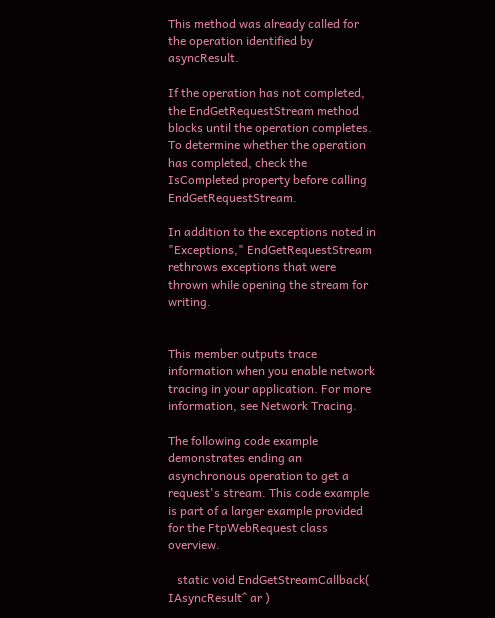This method was already called for the operation identified by asyncResult.

If the operation has not completed, the EndGetRequestStream method blocks until the operation completes. To determine whether the operation has completed, check the IsCompleted property before calling EndGetRequestStream.

In addition to the exceptions noted in "Exceptions," EndGetRequestStream rethrows exceptions that were thrown while opening the stream for writing.


This member outputs trace information when you enable network tracing in your application. For more information, see Network Tracing.

The following code example demonstrates ending an asynchronous operation to get a request's stream. This code example is part of a larger example provided for the FtpWebRequest class overview.

   static void EndGetStreamCallback( IAsyncResult^ ar )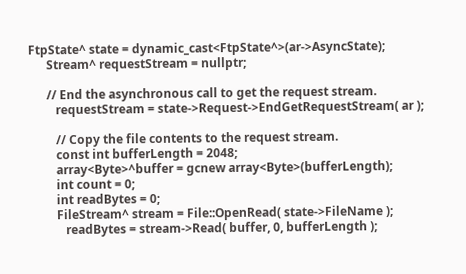FtpState^ state = dynamic_cast<FtpState^>(ar->AsyncState);
      Stream^ requestStream = nullptr;

      // End the asynchronous call to get the request stream.
         requestStream = state->Request->EndGetRequestStream( ar );

         // Copy the file contents to the request stream.
         const int bufferLength = 2048;
         array<Byte>^buffer = gcnew array<Byte>(bufferLength);
         int count = 0;
         int readBytes = 0;
         FileStream^ stream = File::OpenRead( state->FileName );
            readBytes = stream->Read( buffer, 0, bufferLength );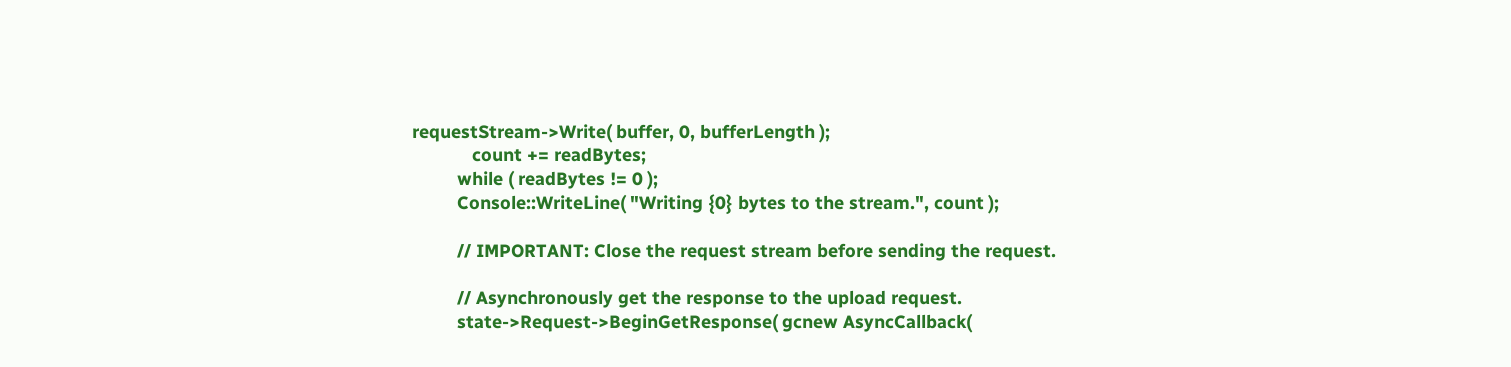requestStream->Write( buffer, 0, bufferLength );
            count += readBytes;
         while ( readBytes != 0 );
         Console::WriteLine( "Writing {0} bytes to the stream.", count );

         // IMPORTANT: Close the request stream before sending the request.

         // Asynchronously get the response to the upload request.
         state->Request->BeginGetResponse( gcnew AsyncCallback(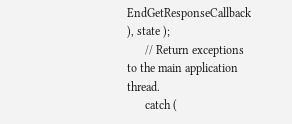EndGetResponseCallback ), state );
      // Return exceptions to the main application thread.
      catch (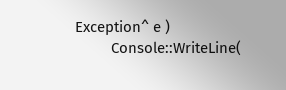Exception^ e )
         Console::WriteLine(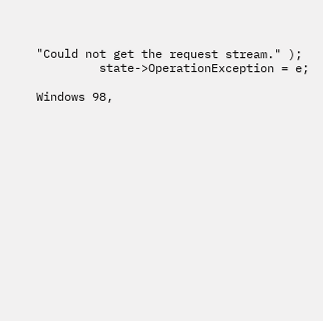"Could not get the request stream." );
         state->OperationException = e;

Windows 98,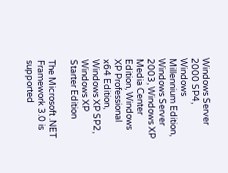Windows Server 2000 SP4, Windows Millennium Edition, Windows Server 2003, Windows XP Media Center Edition, Windows XP Professional x64 Edition, Windows XP SP2, Windows XP Starter Edition

The Microsoft .NET Framework 3.0 is supported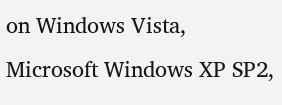on Windows Vista, Microsoft Windows XP SP2,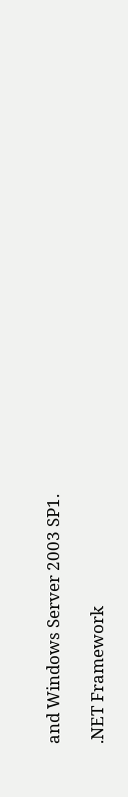and Windows Server 2003 SP1.

.NET Framework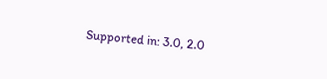Supported in: 3.0, 2.0